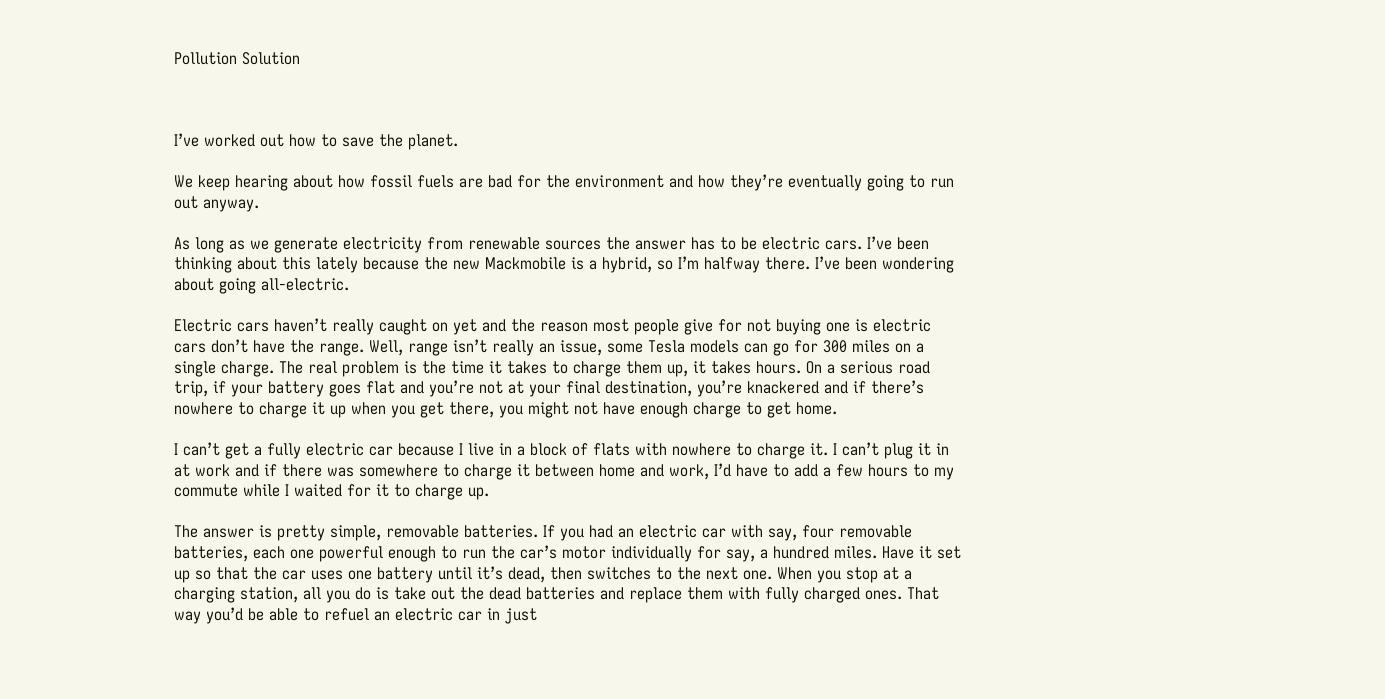Pollution Solution



I’ve worked out how to save the planet.

We keep hearing about how fossil fuels are bad for the environment and how they’re eventually going to run out anyway.

As long as we generate electricity from renewable sources the answer has to be electric cars. I’ve been thinking about this lately because the new Mackmobile is a hybrid, so I’m halfway there. I’ve been wondering about going all-electric.

Electric cars haven’t really caught on yet and the reason most people give for not buying one is electric cars don’t have the range. Well, range isn’t really an issue, some Tesla models can go for 300 miles on a single charge. The real problem is the time it takes to charge them up, it takes hours. On a serious road trip, if your battery goes flat and you’re not at your final destination, you’re knackered and if there’s nowhere to charge it up when you get there, you might not have enough charge to get home.

I can’t get a fully electric car because I live in a block of flats with nowhere to charge it. I can’t plug it in at work and if there was somewhere to charge it between home and work, I’d have to add a few hours to my commute while I waited for it to charge up.

The answer is pretty simple, removable batteries. If you had an electric car with say, four removable batteries, each one powerful enough to run the car’s motor individually for say, a hundred miles. Have it set up so that the car uses one battery until it’s dead, then switches to the next one. When you stop at a charging station, all you do is take out the dead batteries and replace them with fully charged ones. That way you’d be able to refuel an electric car in just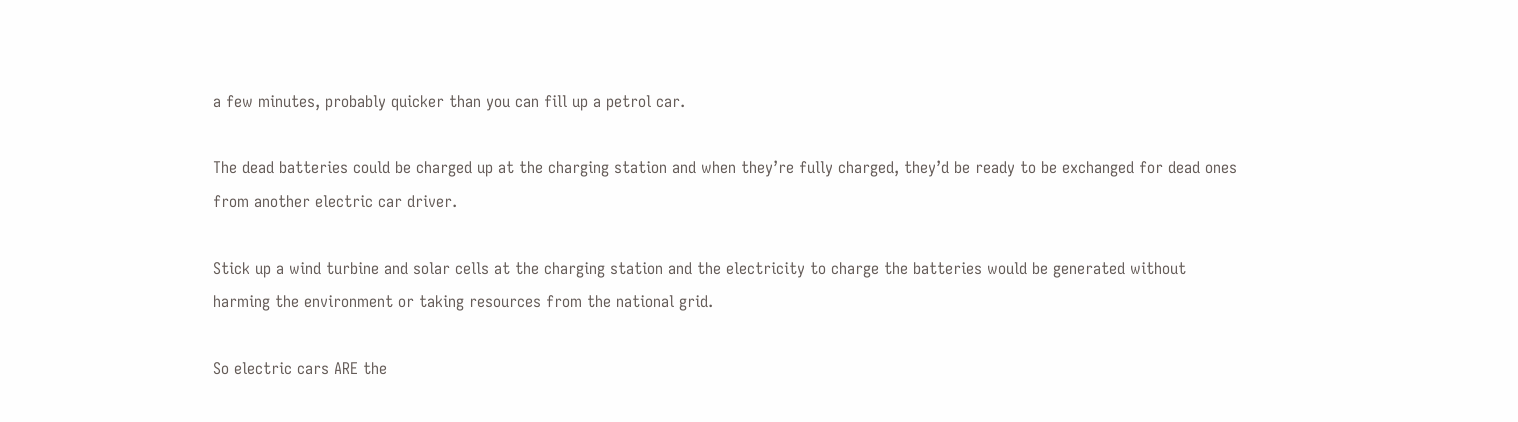a few minutes, probably quicker than you can fill up a petrol car.

The dead batteries could be charged up at the charging station and when they’re fully charged, they’d be ready to be exchanged for dead ones from another electric car driver.

Stick up a wind turbine and solar cells at the charging station and the electricity to charge the batteries would be generated without harming the environment or taking resources from the national grid.

So electric cars ARE the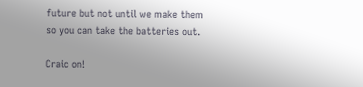future but not until we make them so you can take the batteries out.

Craic on!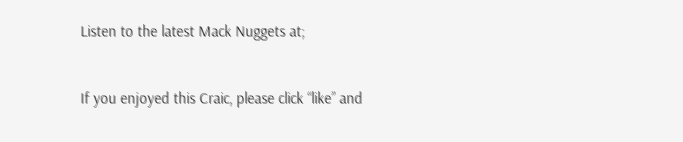Listen to the latest Mack Nuggets at;


If you enjoyed this Craic, please click “like” and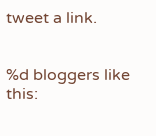tweet a link.


%d bloggers like this: